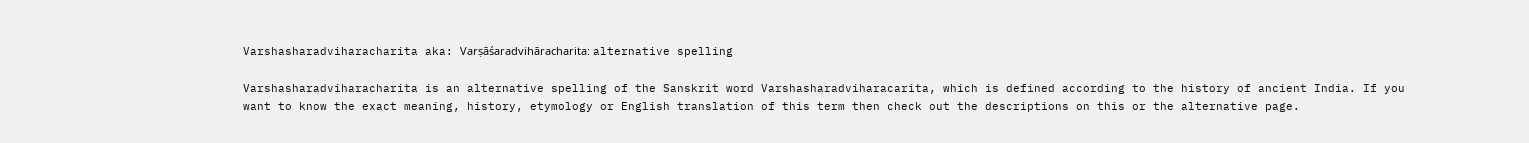Varshasharadviharacharita aka: Varṣāśaradvihāracharita: alternative spelling

Varshasharadviharacharita is an alternative spelling of the Sanskrit word Varshasharadviharacarita, which is defined according to the history of ancient India. If you want to know the exact meaning, history, etymology or English translation of this term then check out the descriptions on this or the alternative page.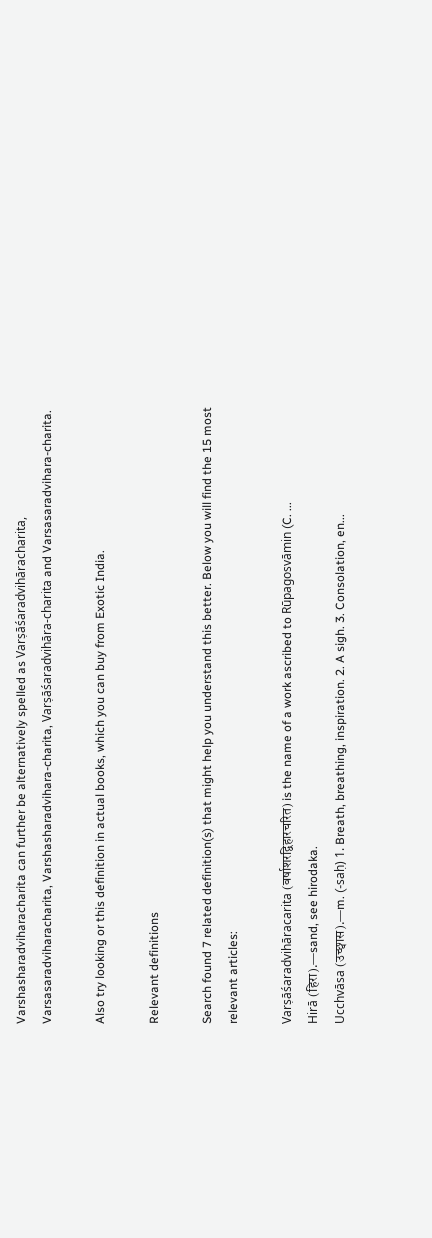Varshasharadviharacharita can further be alternatively spelled as Varṣāśaradvihāracharita, Varsasaradviharacharita, Varshasharadvihara-charita, Varṣāśaradvihāra-charita and Varsasaradvihara-charita.

Also try looking or this definition in actual books, which you can buy from Exotic India.

Relevant definitions

Search found 7 related definition(s) that might help you understand this better. Below you will find the 15 most relevant articles:

Varṣāśaradvihāracarita (वर्षाशरद्विहारचरित) is the name of a work ascribed to Rūpagosvāmin (C. ...
Hirā (हिरा).—sand, see hirodaka.
Ucchvāsa (उच्छ्वास).—m. (-saḥ) 1. Breath, breathing, inspiration. 2. A sigh. 3. Consolation, en...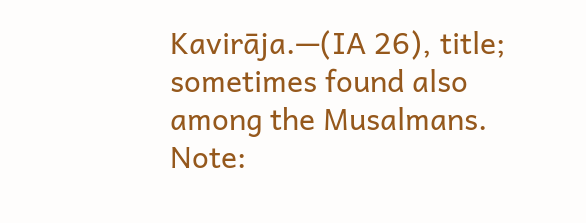Kavirāja.—(IA 26), title; sometimes found also among the Musalmans. Note: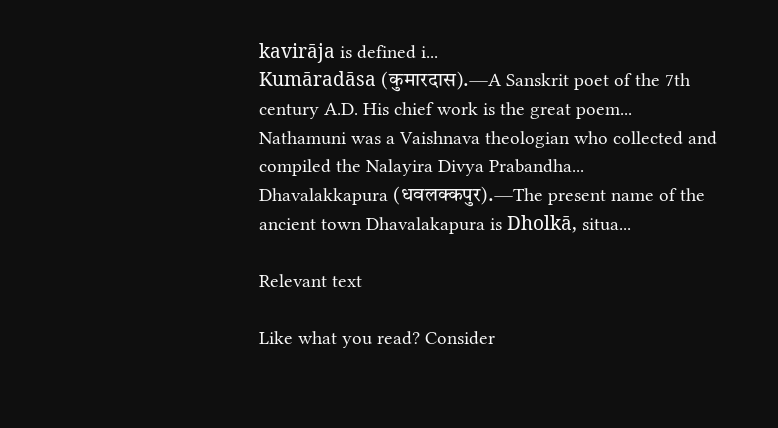kavirāja is defined i...
Kumāradāsa (कुमारदास).—A Sanskrit poet of the 7th century A.D. His chief work is the great poem...
Nathamuni was a Vaishnava theologian who collected and compiled the Nalayira Divya Prabandha...
Dhavalakkapura (धवलक्कपुर).—The present name of the ancient town Dhavalakapura is Dholkā, situa...

Relevant text

Like what you read? Consider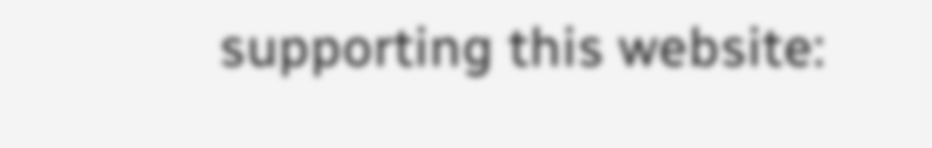supporting this website: